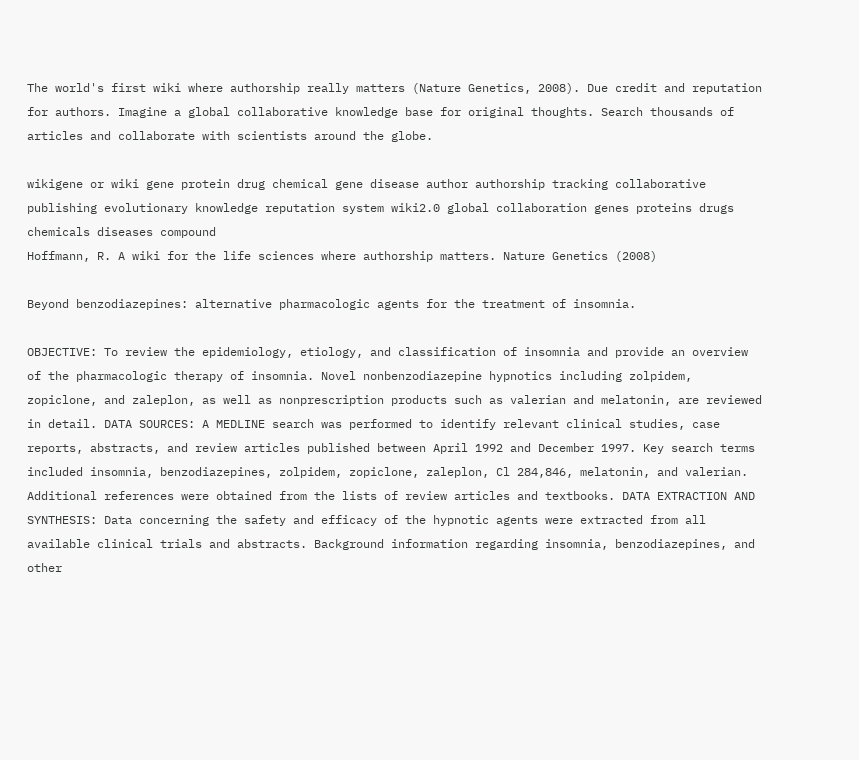The world's first wiki where authorship really matters (Nature Genetics, 2008). Due credit and reputation for authors. Imagine a global collaborative knowledge base for original thoughts. Search thousands of articles and collaborate with scientists around the globe.

wikigene or wiki gene protein drug chemical gene disease author authorship tracking collaborative publishing evolutionary knowledge reputation system wiki2.0 global collaboration genes proteins drugs chemicals diseases compound
Hoffmann, R. A wiki for the life sciences where authorship matters. Nature Genetics (2008)

Beyond benzodiazepines: alternative pharmacologic agents for the treatment of insomnia.

OBJECTIVE: To review the epidemiology, etiology, and classification of insomnia and provide an overview of the pharmacologic therapy of insomnia. Novel nonbenzodiazepine hypnotics including zolpidem, zopiclone, and zaleplon, as well as nonprescription products such as valerian and melatonin, are reviewed in detail. DATA SOURCES: A MEDLINE search was performed to identify relevant clinical studies, case reports, abstracts, and review articles published between April 1992 and December 1997. Key search terms included insomnia, benzodiazepines, zolpidem, zopiclone, zaleplon, Cl 284,846, melatonin, and valerian. Additional references were obtained from the lists of review articles and textbooks. DATA EXTRACTION AND SYNTHESIS: Data concerning the safety and efficacy of the hypnotic agents were extracted from all available clinical trials and abstracts. Background information regarding insomnia, benzodiazepines, and other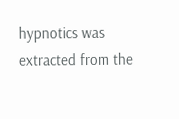hypnotics was extracted from the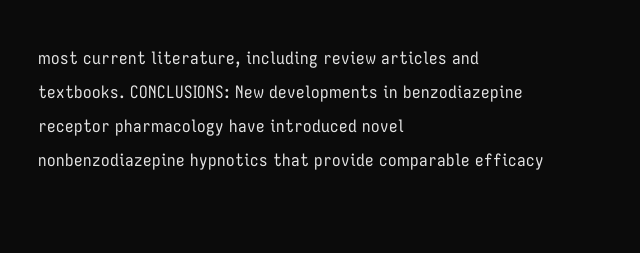most current literature, including review articles and textbooks. CONCLUSIONS: New developments in benzodiazepine receptor pharmacology have introduced novel nonbenzodiazepine hypnotics that provide comparable efficacy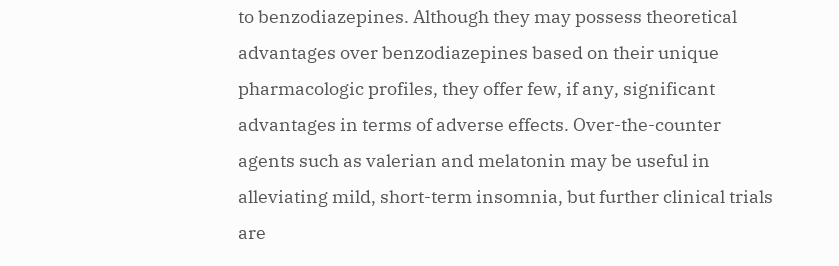to benzodiazepines. Although they may possess theoretical advantages over benzodiazepines based on their unique pharmacologic profiles, they offer few, if any, significant advantages in terms of adverse effects. Over-the-counter agents such as valerian and melatonin may be useful in alleviating mild, short-term insomnia, but further clinical trials are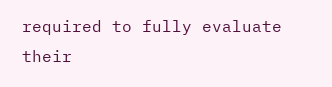required to fully evaluate their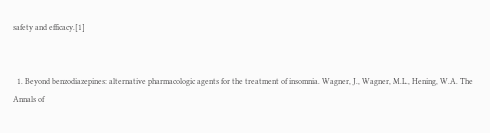safety and efficacy.[1]


  1. Beyond benzodiazepines: alternative pharmacologic agents for the treatment of insomnia. Wagner, J., Wagner, M.L., Hening, W.A. The Annals of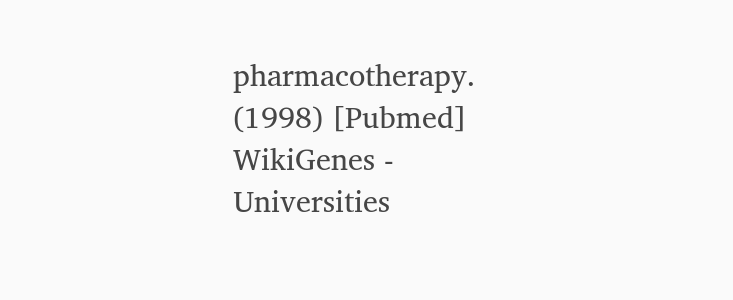pharmacotherapy. (1998) [Pubmed]
WikiGenes - Universities